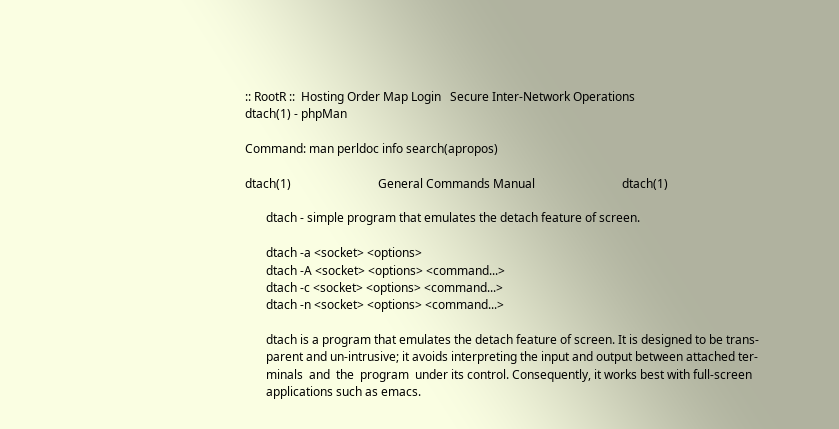:: RootR ::  Hosting Order Map Login   Secure Inter-Network Operations
dtach(1) - phpMan

Command: man perldoc info search(apropos)

dtach(1)                             General Commands Manual                             dtach(1)

       dtach - simple program that emulates the detach feature of screen.

       dtach -a <socket> <options>
       dtach -A <socket> <options> <command...>
       dtach -c <socket> <options> <command...>
       dtach -n <socket> <options> <command...>

       dtach is a program that emulates the detach feature of screen. It is designed to be trans‐
       parent and un-intrusive; it avoids interpreting the input and output between attached ter‐
       minals  and  the  program  under its control. Consequently, it works best with full-screen
       applications such as emacs.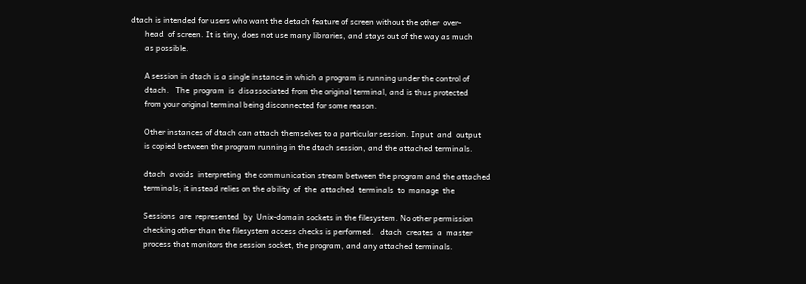dtach is intended for users who want the detach feature of screen without the other  over‐
       head  of screen. It is tiny, does not use many libraries, and stays out of the way as much
       as possible.

       A session in dtach is a single instance in which a program is running under the control of
       dtach.   The  program  is  disassociated from the original terminal, and is thus protected
       from your original terminal being disconnected for some reason.

       Other instances of dtach can attach themselves to a particular session. Input  and  output
       is copied between the program running in the dtach session, and the attached terminals.

       dtach  avoids  interpreting  the communication stream between the program and the attached
       terminals; it instead relies on the ability  of  the  attached  terminals  to  manage  the

       Sessions  are  represented  by  Unix-domain sockets in the filesystem. No other permission
       checking other than the filesystem access checks is performed.   dtach  creates  a  master
       process that monitors the session socket, the program, and any attached terminals.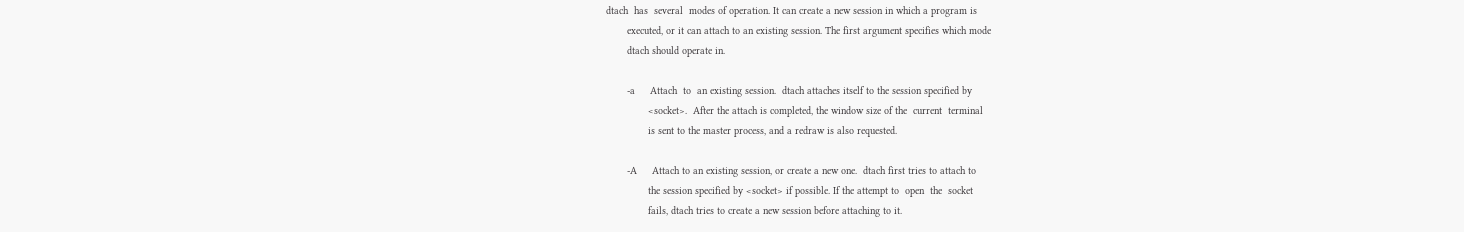dtach  has  several  modes of operation. It can create a new session in which a program is
       executed, or it can attach to an existing session. The first argument specifies which mode
       dtach should operate in.

       -a     Attach  to  an existing session.  dtach attaches itself to the session specified by
              <socket>.  After the attach is completed, the window size of the  current  terminal
              is sent to the master process, and a redraw is also requested.

       -A     Attach to an existing session, or create a new one.  dtach first tries to attach to
              the session specified by <socket> if possible. If the attempt to  open  the  socket
              fails, dtach tries to create a new session before attaching to it.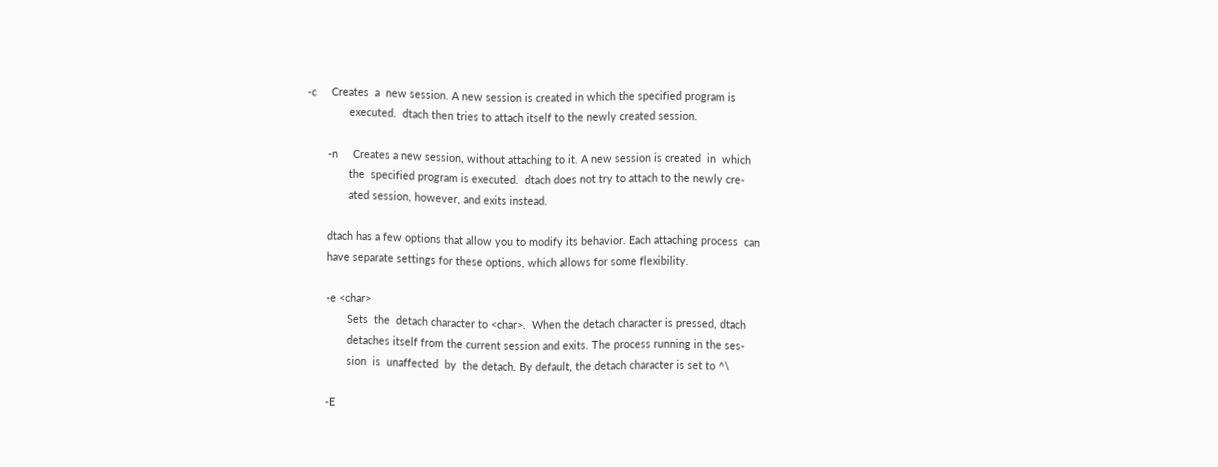-c     Creates  a  new session. A new session is created in which the specified program is
              executed.  dtach then tries to attach itself to the newly created session.

       -n     Creates a new session, without attaching to it. A new session is created  in  which
              the  specified program is executed.  dtach does not try to attach to the newly cre‐
              ated session, however, and exits instead.

       dtach has a few options that allow you to modify its behavior. Each attaching process  can
       have separate settings for these options, which allows for some flexibility.

       -e <char>
              Sets  the  detach character to <char>.  When the detach character is pressed, dtach
              detaches itself from the current session and exits. The process running in the ses‐
              sion  is  unaffected  by  the detach. By default, the detach character is set to ^\

       -E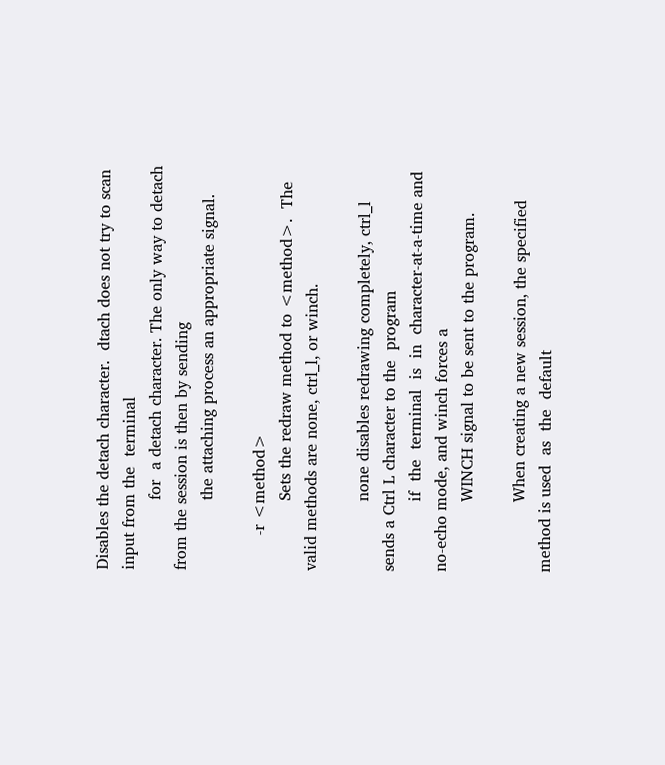Disables the detach character.  dtach does not try to scan input from the  terminal
              for  a detach character. The only way to detach from the session is then by sending
              the attaching process an appropriate signal.

       -r <method>
              Sets the redraw method to <method>.  The valid methods are none, ctrl_l, or winch.

              none disables redrawing completely, ctrl_l sends a Ctrl L character to the  program
              if  the  terminal  is  in  character-at-a-time and no-echo mode, and winch forces a
              WINCH signal to be sent to the program.

              When creating a new session, the specified method is used  as  the  default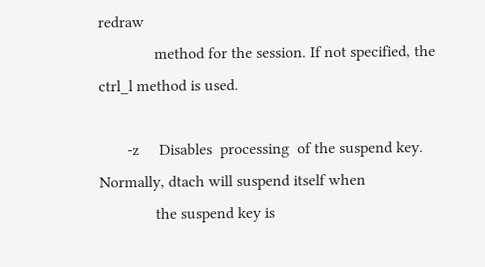redraw
              method for the session. If not specified, the ctrl_l method is used.

       -z     Disables  processing  of the suspend key.  Normally, dtach will suspend itself when
              the suspend key is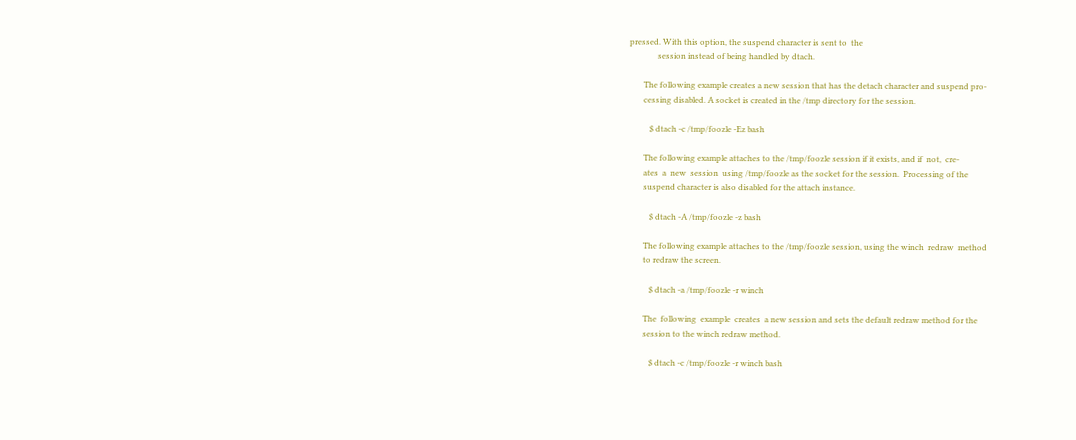pressed. With this option, the suspend character is sent to  the
              session instead of being handled by dtach.

       The following example creates a new session that has the detach character and suspend pro‐
       cessing disabled. A socket is created in the /tmp directory for the session.

          $ dtach -c /tmp/foozle -Ez bash

       The following example attaches to the /tmp/foozle session if it exists, and if  not,  cre‐
       ates  a  new  session  using /tmp/foozle as the socket for the session.  Processing of the
       suspend character is also disabled for the attach instance.

          $ dtach -A /tmp/foozle -z bash

       The following example attaches to the /tmp/foozle session, using the winch  redraw  method
       to redraw the screen.

          $ dtach -a /tmp/foozle -r winch

       The  following  example  creates  a new session and sets the default redraw method for the
       session to the winch redraw method.

          $ dtach -c /tmp/foozle -r winch bash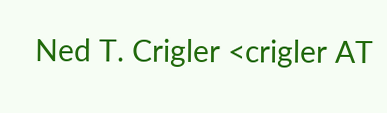Ned T. Crigler <crigler AT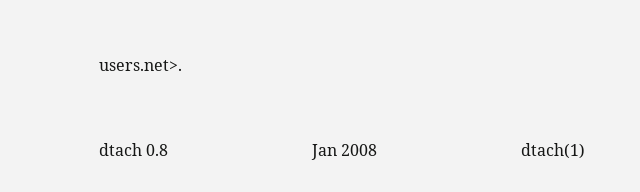users.net>.


dtach 0.8                                    Jan 2008                                    dtach(1)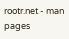rootr.net - man pages